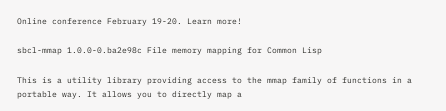Online conference February 19-20. Learn more!

sbcl-mmap 1.0.0-0.ba2e98c File memory mapping for Common Lisp

This is a utility library providing access to the mmap family of functions in a portable way. It allows you to directly map a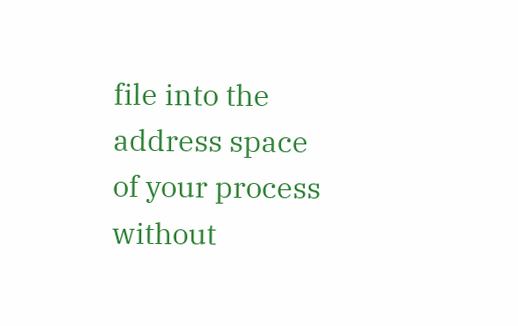file into the address space of your process without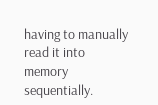having to manually read it into memory sequentially.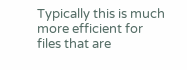Typically this is much more efficient for files that are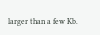larger than a few Kb.